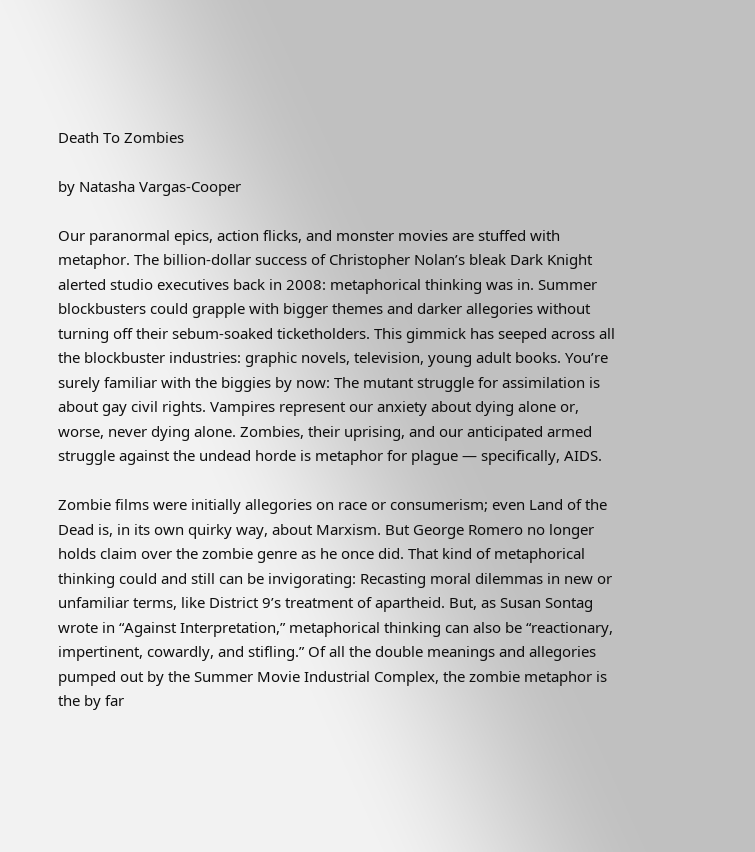Death To Zombies

by Natasha Vargas-Cooper

Our paranormal epics, action flicks, and monster movies are stuffed with metaphor. The billion-dollar success of Christopher Nolan’s bleak Dark Knight alerted studio executives back in 2008: metaphorical thinking was in. Summer blockbusters could grapple with bigger themes and darker allegories without turning off their sebum-soaked ticketholders. This gimmick has seeped across all the blockbuster industries: graphic novels, television, young adult books. You’re surely familiar with the biggies by now: The mutant struggle for assimilation is about gay civil rights. Vampires represent our anxiety about dying alone or, worse, never dying alone. Zombies, their uprising, and our anticipated armed struggle against the undead horde is metaphor for plague — specifically, AIDS.

Zombie films were initially allegories on race or consumerism; even Land of the Dead is, in its own quirky way, about Marxism. But George Romero no longer holds claim over the zombie genre as he once did. That kind of metaphorical thinking could and still can be invigorating: Recasting moral dilemmas in new or unfamiliar terms, like District 9’s treatment of apartheid. But, as Susan Sontag wrote in “Against Interpretation,” metaphorical thinking can also be “reactionary, impertinent, cowardly, and stifling.” Of all the double meanings and allegories pumped out by the Summer Movie Industrial Complex, the zombie metaphor is the by far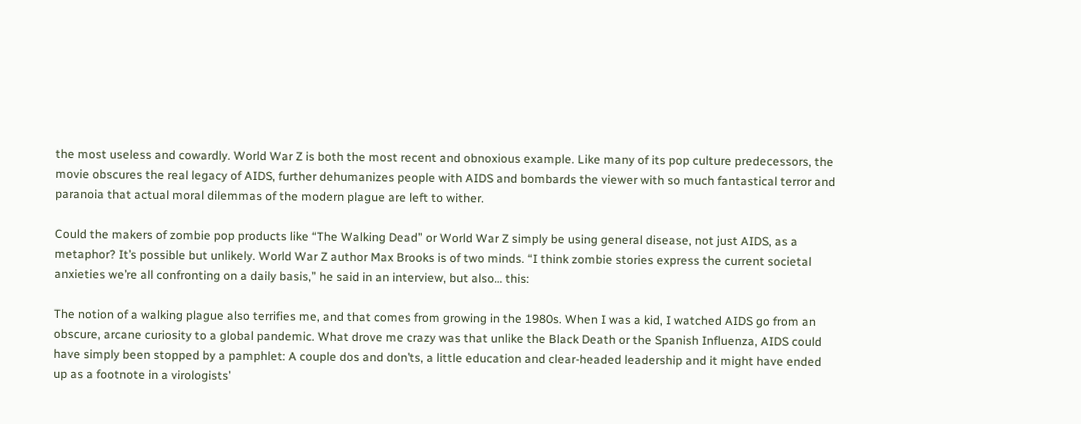the most useless and cowardly. World War Z is both the most recent and obnoxious example. Like many of its pop culture predecessors, the movie obscures the real legacy of AIDS, further dehumanizes people with AIDS and bombards the viewer with so much fantastical terror and paranoia that actual moral dilemmas of the modern plague are left to wither.

Could the makers of zombie pop products like “The Walking Dead” or World War Z simply be using general disease, not just AIDS, as a metaphor? It’s possible but unlikely. World War Z author Max Brooks is of two minds. “I think zombie stories express the current societal anxieties we’re all confronting on a daily basis,” he said in an interview, but also… this:

The notion of a walking plague also terrifies me, and that comes from growing in the 1980s. When I was a kid, I watched AIDS go from an obscure, arcane curiosity to a global pandemic. What drove me crazy was that unlike the Black Death or the Spanish Influenza, AIDS could have simply been stopped by a pamphlet: A couple dos and don’ts, a little education and clear-headed leadership and it might have ended up as a footnote in a virologists’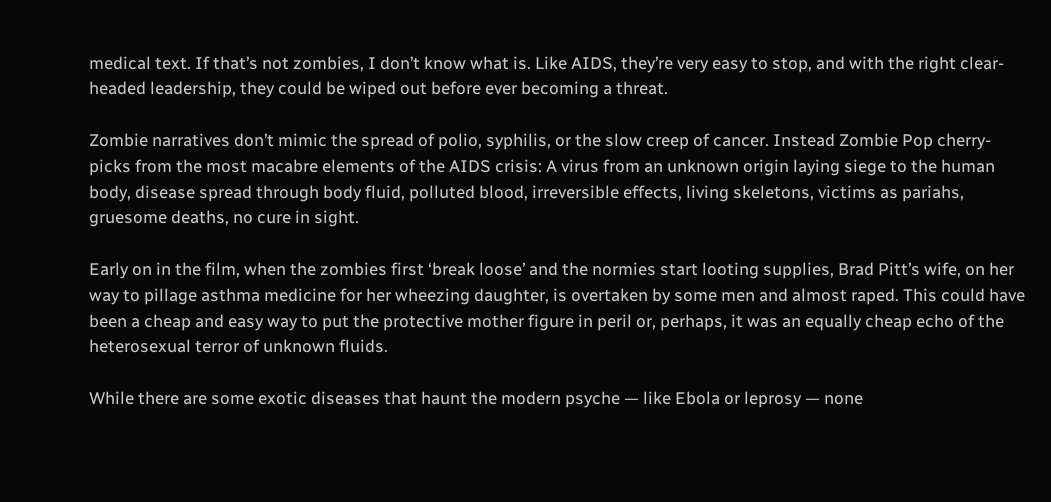medical text. If that’s not zombies, I don’t know what is. Like AIDS, they’re very easy to stop, and with the right clear-headed leadership, they could be wiped out before ever becoming a threat.

Zombie narratives don’t mimic the spread of polio, syphilis, or the slow creep of cancer. Instead Zombie Pop cherry-picks from the most macabre elements of the AIDS crisis: A virus from an unknown origin laying siege to the human body, disease spread through body fluid, polluted blood, irreversible effects, living skeletons, victims as pariahs, gruesome deaths, no cure in sight.

Early on in the film, when the zombies first ‘break loose’ and the normies start looting supplies, Brad Pitt’s wife, on her way to pillage asthma medicine for her wheezing daughter, is overtaken by some men and almost raped. This could have been a cheap and easy way to put the protective mother figure in peril or, perhaps, it was an equally cheap echo of the heterosexual terror of unknown fluids.

While there are some exotic diseases that haunt the modern psyche — like Ebola or leprosy — none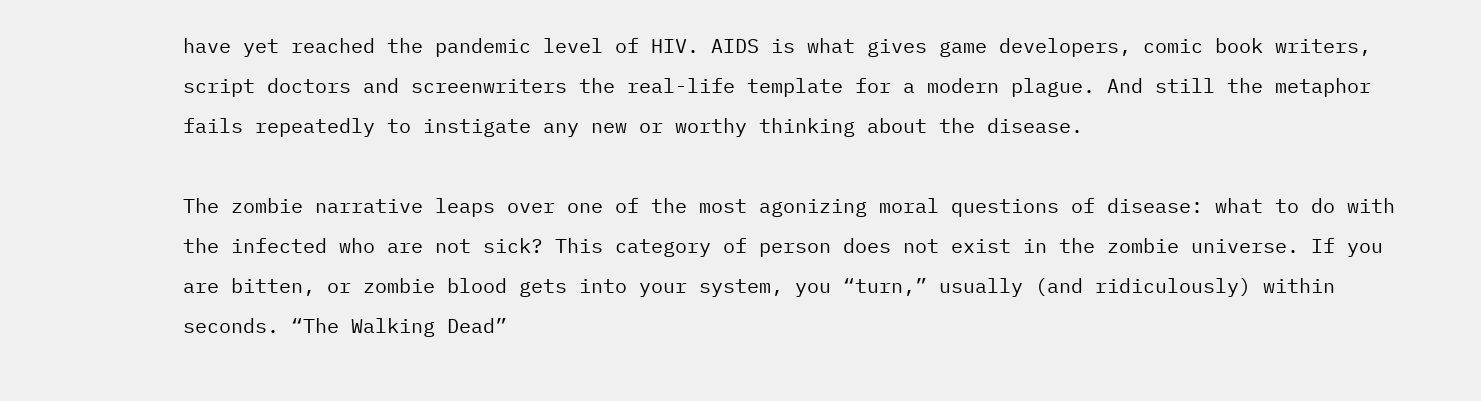have yet reached the pandemic level of HIV. AIDS is what gives game developers, comic book writers, script doctors and screenwriters the real-life template for a modern plague. And still the metaphor fails repeatedly to instigate any new or worthy thinking about the disease.

The zombie narrative leaps over one of the most agonizing moral questions of disease: what to do with the infected who are not sick? This category of person does not exist in the zombie universe. If you are bitten, or zombie blood gets into your system, you “turn,” usually (and ridiculously) within seconds. “The Walking Dead”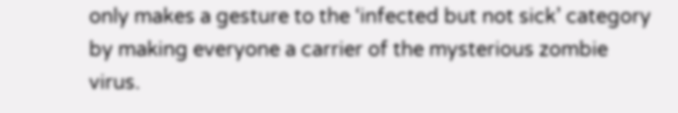only makes a gesture to the ‘infected but not sick’ category by making everyone a carrier of the mysterious zombie virus.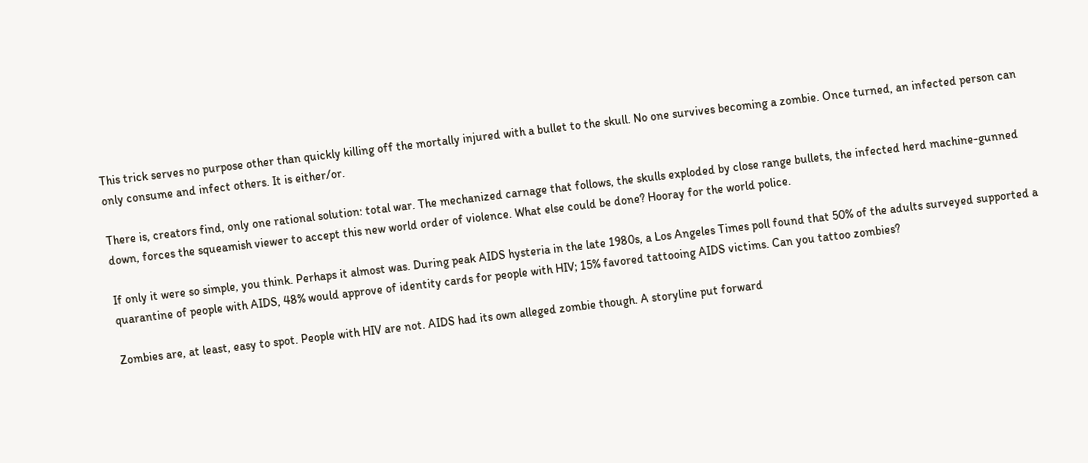This trick serves no purpose other than quickly killing off the mortally injured with a bullet to the skull. No one survives becoming a zombie. Once turned, an infected person can only consume and infect others. It is either/or.

There is, creators find, only one rational solution: total war. The mechanized carnage that follows, the skulls exploded by close range bullets, the infected herd machine-gunned down, forces the squeamish viewer to accept this new world order of violence. What else could be done? Hooray for the world police.

If only it were so simple, you think. Perhaps it almost was. During peak AIDS hysteria in the late 1980s, a Los Angeles Times poll found that 50% of the adults surveyed supported a quarantine of people with AIDS, 48% would approve of identity cards for people with HIV; 15% favored tattooing AIDS victims. Can you tattoo zombies?

Zombies are, at least, easy to spot. People with HIV are not. AIDS had its own alleged zombie though. A storyline put forward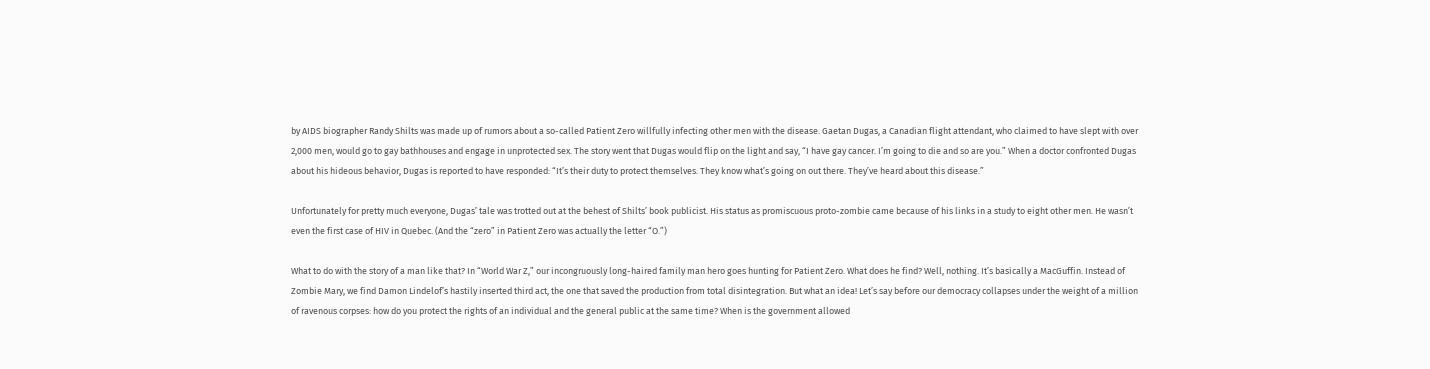by AIDS biographer Randy Shilts was made up of rumors about a so-called Patient Zero willfully infecting other men with the disease. Gaetan Dugas, a Canadian flight attendant, who claimed to have slept with over 2,000 men, would go to gay bathhouses and engage in unprotected sex. The story went that Dugas would flip on the light and say, “I have gay cancer. I’m going to die and so are you.” When a doctor confronted Dugas about his hideous behavior, Dugas is reported to have responded: “It’s their duty to protect themselves. They know what’s going on out there. They’ve heard about this disease.”

Unfortunately for pretty much everyone, Dugas’ tale was trotted out at the behest of Shilts’ book publicist. His status as promiscuous proto-zombie came because of his links in a study to eight other men. He wasn’t even the first case of HIV in Quebec. (And the “zero” in Patient Zero was actually the letter “O.”)

What to do with the story of a man like that? In “World War Z,” our incongruously long-haired family man hero goes hunting for Patient Zero. What does he find? Well, nothing. It’s basically a MacGuffin. Instead of Zombie Mary, we find Damon Lindelof’s hastily inserted third act, the one that saved the production from total disintegration. But what an idea! Let’s say before our democracy collapses under the weight of a million of ravenous corpses: how do you protect the rights of an individual and the general public at the same time? When is the government allowed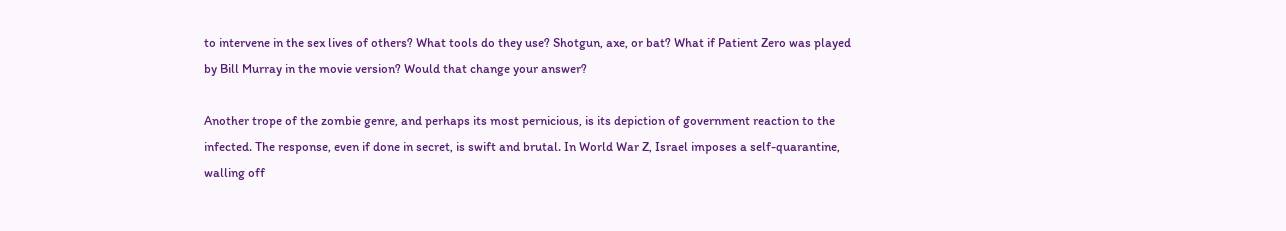to intervene in the sex lives of others? What tools do they use? Shotgun, axe, or bat? What if Patient Zero was played by Bill Murray in the movie version? Would that change your answer?

Another trope of the zombie genre, and perhaps its most pernicious, is its depiction of government reaction to the infected. The response, even if done in secret, is swift and brutal. In World War Z, Israel imposes a self-quarantine, walling off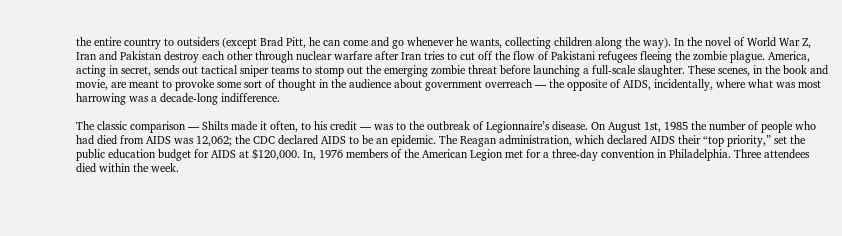the entire country to outsiders (except Brad Pitt, he can come and go whenever he wants, collecting children along the way). In the novel of World War Z, Iran and Pakistan destroy each other through nuclear warfare after Iran tries to cut off the flow of Pakistani refugees fleeing the zombie plague. America, acting in secret, sends out tactical sniper teams to stomp out the emerging zombie threat before launching a full-scale slaughter. These scenes, in the book and movie, are meant to provoke some sort of thought in the audience about government overreach — the opposite of AIDS, incidentally, where what was most harrowing was a decade-long indifference.

The classic comparison — Shilts made it often, to his credit — was to the outbreak of Legionnaire’s disease. On August 1st, 1985 the number of people who had died from AIDS was 12,062; the CDC declared AIDS to be an epidemic. The Reagan administration, which declared AIDS their “top priority,” set the public education budget for AIDS at $120,000. In, 1976 members of the American Legion met for a three-day convention in Philadelphia. Three attendees died within the week.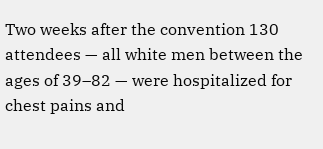Two weeks after the convention 130 attendees — all white men between the ages of 39–82 — were hospitalized for chest pains and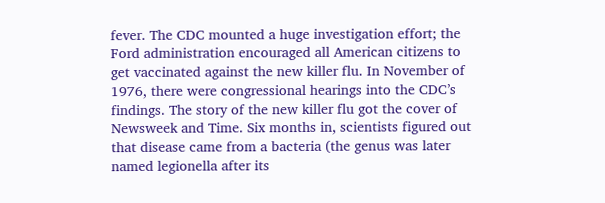fever. The CDC mounted a huge investigation effort; the Ford administration encouraged all American citizens to get vaccinated against the new killer flu. In November of 1976, there were congressional hearings into the CDC’s findings. The story of the new killer flu got the cover of Newsweek and Time. Six months in, scientists figured out that disease came from a bacteria (the genus was later named legionella after its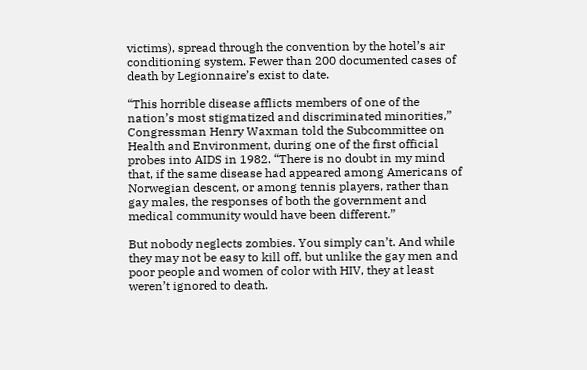victims), spread through the convention by the hotel’s air conditioning system. Fewer than 200 documented cases of death by Legionnaire’s exist to date.

“This horrible disease afflicts members of one of the nation’s most stigmatized and discriminated minorities,” Congressman Henry Waxman told the Subcommittee on Health and Environment, during one of the first official probes into AIDS in 1982. “There is no doubt in my mind that, if the same disease had appeared among Americans of Norwegian descent, or among tennis players, rather than gay males, the responses of both the government and medical community would have been different.”

But nobody neglects zombies. You simply can’t. And while they may not be easy to kill off, but unlike the gay men and poor people and women of color with HIV, they at least weren’t ignored to death.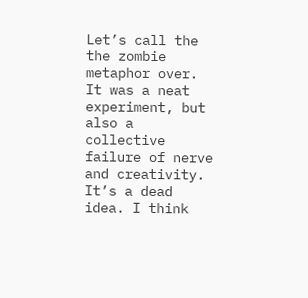Let’s call the the zombie metaphor over. It was a neat experiment, but also a collective failure of nerve and creativity. It’s a dead idea. I think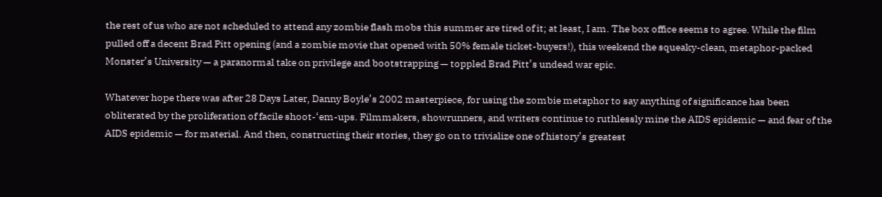the rest of us who are not scheduled to attend any zombie flash mobs this summer are tired of it; at least, I am. The box office seems to agree. While the film pulled off a decent Brad Pitt opening (and a zombie movie that opened with 50% female ticket-buyers!), this weekend the squeaky-clean, metaphor-packed Monster’s University — a paranormal take on privilege and bootstrapping — toppled Brad Pitt’s undead war epic.

Whatever hope there was after 28 Days Later, Danny Boyle’s 2002 masterpiece, for using the zombie metaphor to say anything of significance has been obliterated by the proliferation of facile shoot-‘em-ups. Filmmakers, showrunners, and writers continue to ruthlessly mine the AIDS epidemic — and fear of the AIDS epidemic — for material. And then, constructing their stories, they go on to trivialize one of history’s greatest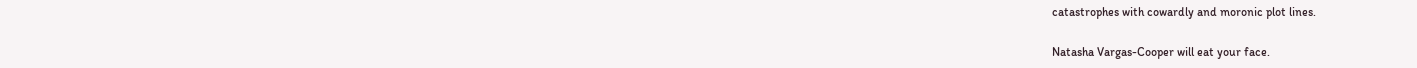catastrophes with cowardly and moronic plot lines.

Natasha Vargas-Cooper will eat your face.